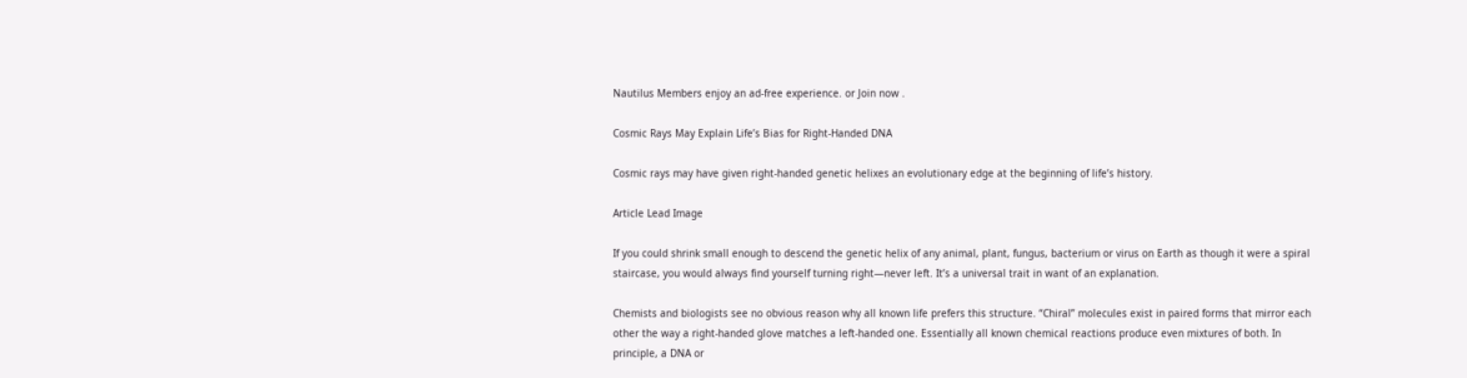Nautilus Members enjoy an ad-free experience. or Join now .

Cosmic Rays May Explain Life’s Bias for Right-Handed DNA

Cosmic rays may have given right-handed genetic helixes an evolutionary edge at the beginning of life’s history.

Article Lead Image

If you could shrink small enough to descend the genetic helix of any animal, plant, fungus, bacterium or virus on Earth as though it were a spiral staircase, you would always find yourself turning right—never left. It’s a universal trait in want of an explanation.

Chemists and biologists see no obvious reason why all known life prefers this structure. “Chiral” molecules exist in paired forms that mirror each other the way a right-handed glove matches a left-handed one. Essentially all known chemical reactions produce even mixtures of both. In principle, a DNA or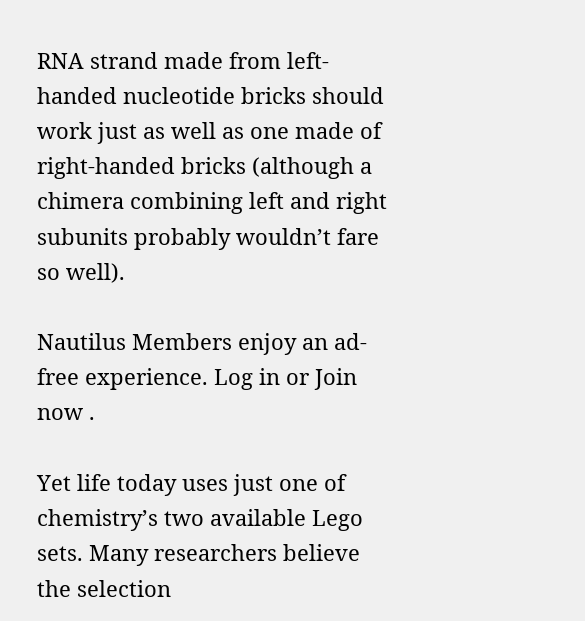RNA strand made from left-handed nucleotide bricks should work just as well as one made of right-handed bricks (although a chimera combining left and right subunits probably wouldn’t fare so well).

Nautilus Members enjoy an ad-free experience. Log in or Join now .

Yet life today uses just one of chemistry’s two available Lego sets. Many researchers believe the selection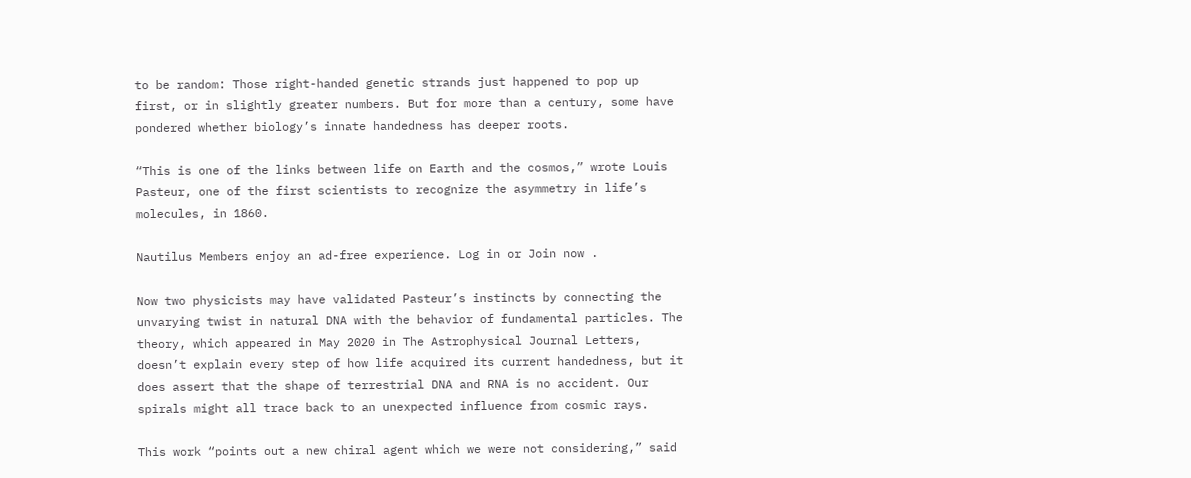to be random: Those right-handed genetic strands just happened to pop up first, or in slightly greater numbers. But for more than a century, some have pondered whether biology’s innate handedness has deeper roots.

“This is one of the links between life on Earth and the cosmos,” wrote Louis Pasteur, one of the first scientists to recognize the asymmetry in life’s molecules, in 1860.

Nautilus Members enjoy an ad-free experience. Log in or Join now .

Now two physicists may have validated Pasteur’s instincts by connecting the unvarying twist in natural DNA with the behavior of fundamental particles. The theory, which appeared in May 2020 in The Astrophysical Journal Letters, doesn’t explain every step of how life acquired its current handedness, but it does assert that the shape of terrestrial DNA and RNA is no accident. Our spirals might all trace back to an unexpected influence from cosmic rays.

This work “points out a new chiral agent which we were not considering,” said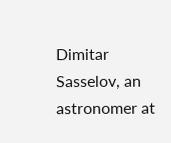Dimitar Sasselov, an astronomer at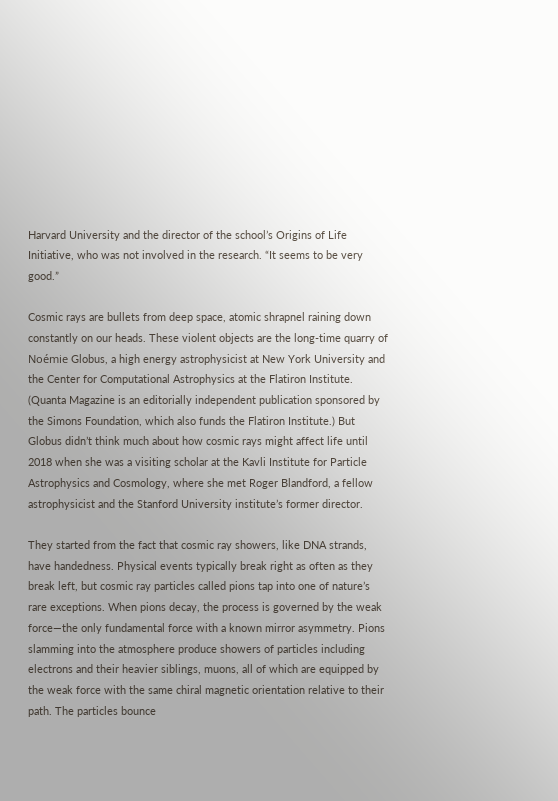Harvard University and the director of the school’s Origins of Life Initiative, who was not involved in the research. “It seems to be very good.”

Cosmic rays are bullets from deep space, atomic shrapnel raining down constantly on our heads. These violent objects are the long-time quarry of Noémie Globus, a high energy astrophysicist at New York University and the Center for Computational Astrophysics at the Flatiron Institute. (Quanta Magazine is an editorially independent publication sponsored by the Simons Foundation, which also funds the Flatiron Institute.) But Globus didn’t think much about how cosmic rays might affect life until 2018 when she was a visiting scholar at the Kavli Institute for Particle Astrophysics and Cosmology, where she met Roger Blandford, a fellow astrophysicist and the Stanford University institute’s former director.

They started from the fact that cosmic ray showers, like DNA strands, have handedness. Physical events typically break right as often as they break left, but cosmic ray particles called pions tap into one of nature’s rare exceptions. When pions decay, the process is governed by the weak force—the only fundamental force with a known mirror asymmetry. Pions slamming into the atmosphere produce showers of particles including electrons and their heavier siblings, muons, all of which are equipped by the weak force with the same chiral magnetic orientation relative to their path. The particles bounce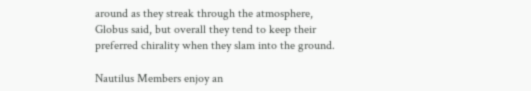around as they streak through the atmosphere, Globus said, but overall they tend to keep their preferred chirality when they slam into the ground.

Nautilus Members enjoy an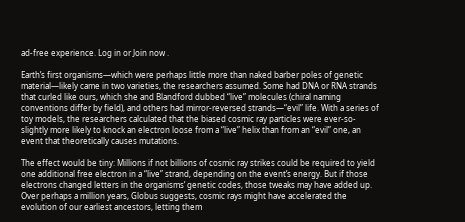ad-free experience. Log in or Join now .

Earth’s first organisms—which were perhaps little more than naked barber poles of genetic material—likely came in two varieties, the researchers assumed. Some had DNA or RNA strands that curled like ours, which she and Blandford dubbed “live” molecules (chiral naming conventions differ by field), and others had mirror-reversed strands—“evil” life. With a series of toy models, the researchers calculated that the biased cosmic ray particles were ever-so-slightly more likely to knock an electron loose from a “live” helix than from an “evil” one, an event that theoretically causes mutations.

The effect would be tiny: Millions if not billions of cosmic ray strikes could be required to yield one additional free electron in a “live” strand, depending on the event’s energy. But if those electrons changed letters in the organisms’ genetic codes, those tweaks may have added up. Over perhaps a million years, Globus suggests, cosmic rays might have accelerated the evolution of our earliest ancestors, letting them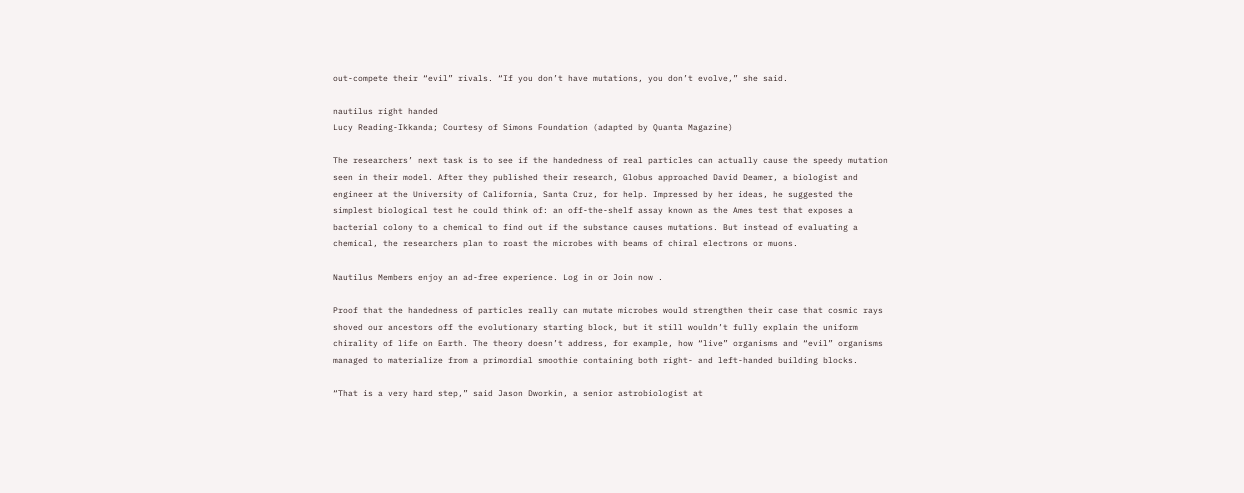out-compete their “evil” rivals. “If you don’t have mutations, you don’t evolve,” she said.

nautilus right handed
Lucy Reading-Ikkanda; Courtesy of Simons Foundation (adapted by Quanta Magazine)

The researchers’ next task is to see if the handedness of real particles can actually cause the speedy mutation seen in their model. After they published their research, Globus approached David Deamer, a biologist and engineer at the University of California, Santa Cruz, for help. Impressed by her ideas, he suggested the simplest biological test he could think of: an off-the-shelf assay known as the Ames test that exposes a bacterial colony to a chemical to find out if the substance causes mutations. But instead of evaluating a chemical, the researchers plan to roast the microbes with beams of chiral electrons or muons.

Nautilus Members enjoy an ad-free experience. Log in or Join now .

Proof that the handedness of particles really can mutate microbes would strengthen their case that cosmic rays shoved our ancestors off the evolutionary starting block, but it still wouldn’t fully explain the uniform chirality of life on Earth. The theory doesn’t address, for example, how “live” organisms and “evil” organisms managed to materialize from a primordial smoothie containing both right- and left-handed building blocks.

“That is a very hard step,” said Jason Dworkin, a senior astrobiologist at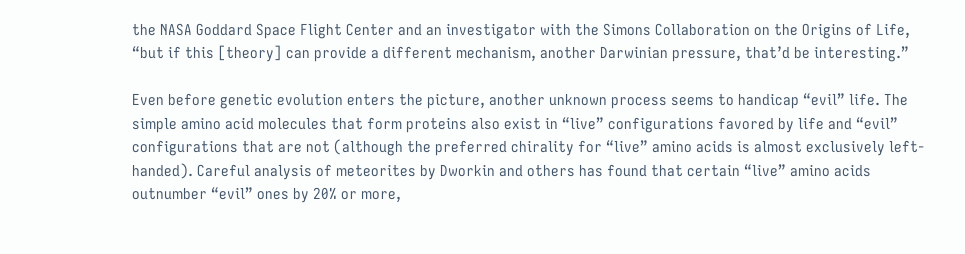the NASA Goddard Space Flight Center and an investigator with the Simons Collaboration on the Origins of Life, “but if this [theory] can provide a different mechanism, another Darwinian pressure, that’d be interesting.”

Even before genetic evolution enters the picture, another unknown process seems to handicap “evil” life. The simple amino acid molecules that form proteins also exist in “live” configurations favored by life and “evil” configurations that are not (although the preferred chirality for “live” amino acids is almost exclusively left-handed). Careful analysis of meteorites by Dworkin and others has found that certain “live” amino acids outnumber “evil” ones by 20% or more,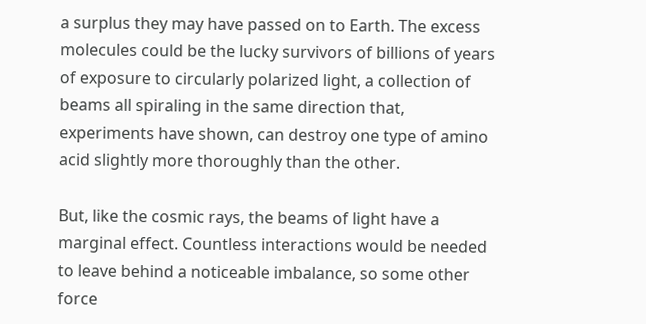a surplus they may have passed on to Earth. The excess molecules could be the lucky survivors of billions of years of exposure to circularly polarized light, a collection of beams all spiraling in the same direction that, experiments have shown, can destroy one type of amino acid slightly more thoroughly than the other.

But, like the cosmic rays, the beams of light have a marginal effect. Countless interactions would be needed to leave behind a noticeable imbalance, so some other force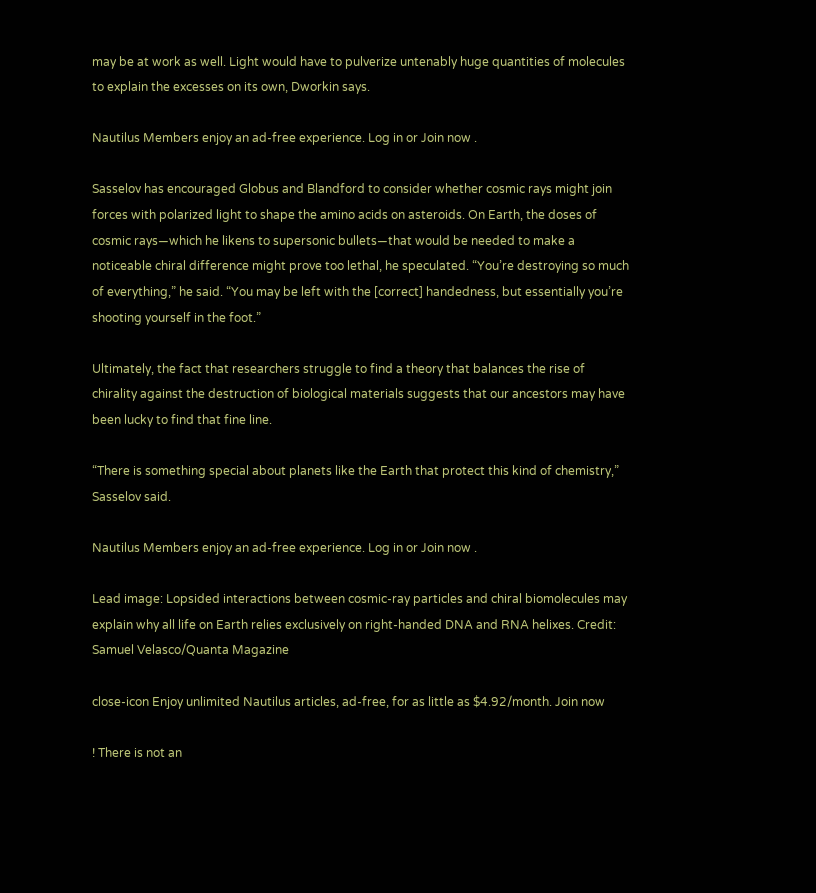may be at work as well. Light would have to pulverize untenably huge quantities of molecules to explain the excesses on its own, Dworkin says.

Nautilus Members enjoy an ad-free experience. Log in or Join now .

Sasselov has encouraged Globus and Blandford to consider whether cosmic rays might join forces with polarized light to shape the amino acids on asteroids. On Earth, the doses of cosmic rays—which he likens to supersonic bullets—that would be needed to make a noticeable chiral difference might prove too lethal, he speculated. “You’re destroying so much of everything,” he said. “You may be left with the [correct] handedness, but essentially you’re shooting yourself in the foot.”

Ultimately, the fact that researchers struggle to find a theory that balances the rise of chirality against the destruction of biological materials suggests that our ancestors may have been lucky to find that fine line.

“There is something special about planets like the Earth that protect this kind of chemistry,” Sasselov said.

Nautilus Members enjoy an ad-free experience. Log in or Join now .

Lead image: Lopsided interactions between cosmic-ray particles and chiral biomolecules may explain why all life on Earth relies exclusively on right-handed DNA and RNA helixes. Credit: Samuel Velasco/Quanta Magazine

close-icon Enjoy unlimited Nautilus articles, ad-free, for as little as $4.92/month. Join now

! There is not an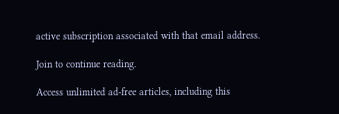active subscription associated with that email address.

Join to continue reading.

Access unlimited ad-free articles, including this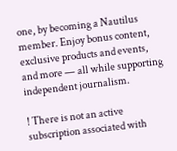one, by becoming a Nautilus member. Enjoy bonus content, exclusive products and events, and more — all while supporting independent journalism.

! There is not an active subscription associated with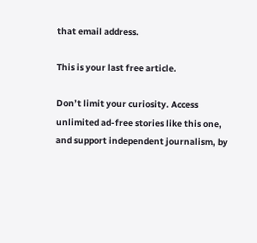that email address.

This is your last free article.

Don’t limit your curiosity. Access unlimited ad-free stories like this one, and support independent journalism, by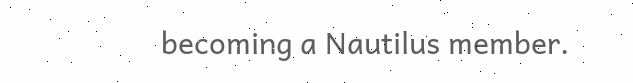becoming a Nautilus member.